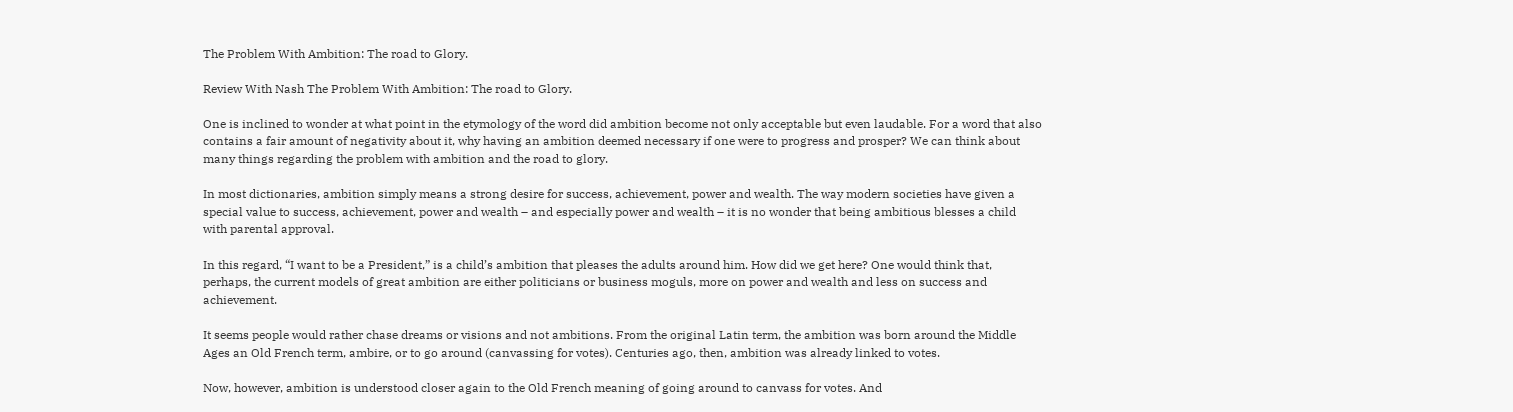The Problem With Ambition: The road to Glory.

Review With Nash The Problem With Ambition: The road to Glory.

One is inclined to wonder at what point in the etymology of the word did ambition become not only acceptable but even laudable. For a word that also contains a fair amount of negativity about it, why having an ambition deemed necessary if one were to progress and prosper? We can think about many things regarding the problem with ambition and the road to glory.

In most dictionaries, ambition simply means a strong desire for success, achievement, power and wealth. The way modern societies have given a special value to success, achievement, power and wealth – and especially power and wealth – it is no wonder that being ambitious blesses a child with parental approval.

In this regard, “I want to be a President,” is a child’s ambition that pleases the adults around him. How did we get here? One would think that, perhaps, the current models of great ambition are either politicians or business moguls, more on power and wealth and less on success and achievement.

It seems people would rather chase dreams or visions and not ambitions. From the original Latin term, the ambition was born around the Middle Ages an Old French term, ambire, or to go around (canvassing for votes). Centuries ago, then, ambition was already linked to votes.

Now, however, ambition is understood closer again to the Old French meaning of going around to canvass for votes. And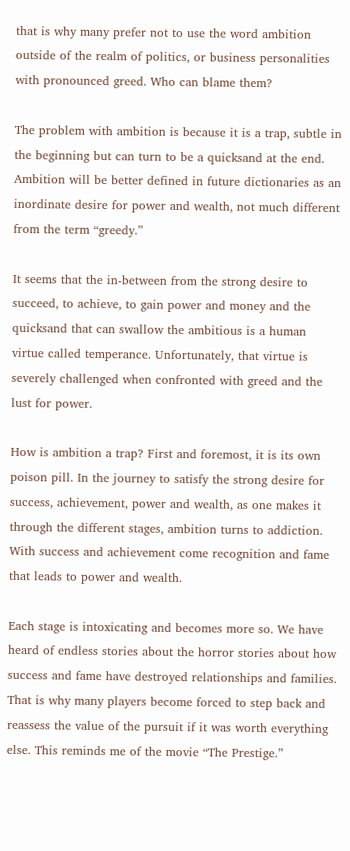that is why many prefer not to use the word ambition outside of the realm of politics, or business personalities with pronounced greed. Who can blame them?

The problem with ambition is because it is a trap, subtle in the beginning but can turn to be a quicksand at the end. Ambition will be better defined in future dictionaries as an inordinate desire for power and wealth, not much different from the term “greedy.”

It seems that the in-between from the strong desire to succeed, to achieve, to gain power and money and the quicksand that can swallow the ambitious is a human virtue called temperance. Unfortunately, that virtue is severely challenged when confronted with greed and the lust for power.

How is ambition a trap? First and foremost, it is its own poison pill. In the journey to satisfy the strong desire for success, achievement, power and wealth, as one makes it through the different stages, ambition turns to addiction. With success and achievement come recognition and fame that leads to power and wealth.

Each stage is intoxicating and becomes more so. We have heard of endless stories about the horror stories about how success and fame have destroyed relationships and families. That is why many players become forced to step back and reassess the value of the pursuit if it was worth everything else. This reminds me of the movie “The Prestige.”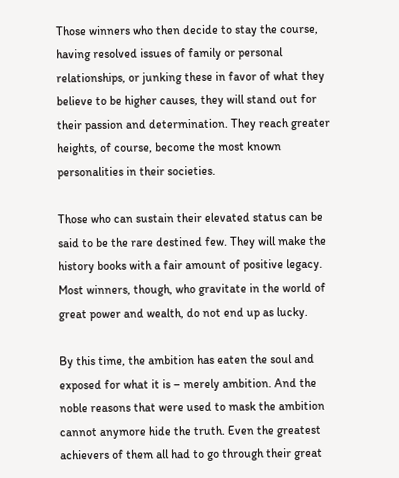Those winners who then decide to stay the course, having resolved issues of family or personal relationships, or junking these in favor of what they believe to be higher causes, they will stand out for their passion and determination. They reach greater heights, of course, become the most known personalities in their societies.

Those who can sustain their elevated status can be said to be the rare destined few. They will make the history books with a fair amount of positive legacy. Most winners, though, who gravitate in the world of great power and wealth, do not end up as lucky.

By this time, the ambition has eaten the soul and exposed for what it is – merely ambition. And the noble reasons that were used to mask the ambition cannot anymore hide the truth. Even the greatest achievers of them all had to go through their great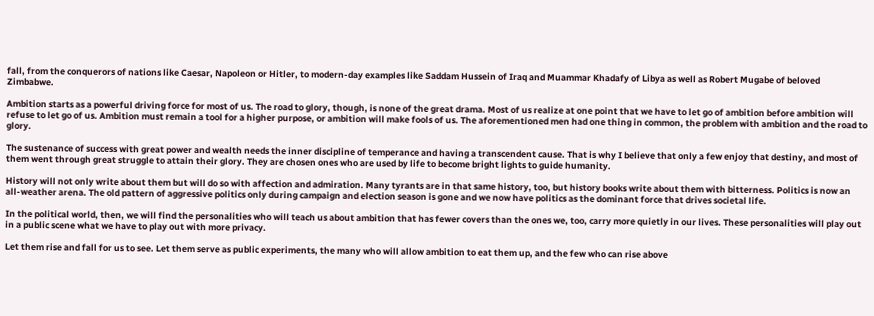fall, from the conquerors of nations like Caesar, Napoleon or Hitler, to modern-day examples like Saddam Hussein of Iraq and Muammar Khadafy of Libya as well as Robert Mugabe of beloved Zimbabwe.

Ambition starts as a powerful driving force for most of us. The road to glory, though, is none of the great drama. Most of us realize at one point that we have to let go of ambition before ambition will refuse to let go of us. Ambition must remain a tool for a higher purpose, or ambition will make fools of us. The aforementioned men had one thing in common, the problem with ambition and the road to glory.

The sustenance of success with great power and wealth needs the inner discipline of temperance and having a transcendent cause. That is why I believe that only a few enjoy that destiny, and most of them went through great struggle to attain their glory. They are chosen ones who are used by life to become bright lights to guide humanity.

History will not only write about them but will do so with affection and admiration. Many tyrants are in that same history, too, but history books write about them with bitterness. Politics is now an all-weather arena. The old pattern of aggressive politics only during campaign and election season is gone and we now have politics as the dominant force that drives societal life.

In the political world, then, we will find the personalities who will teach us about ambition that has fewer covers than the ones we, too, carry more quietly in our lives. These personalities will play out in a public scene what we have to play out with more privacy.

Let them rise and fall for us to see. Let them serve as public experiments, the many who will allow ambition to eat them up, and the few who can rise above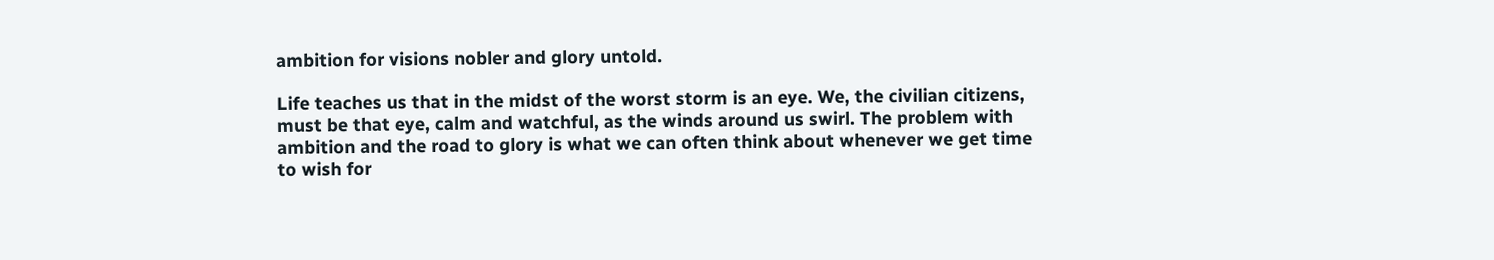ambition for visions nobler and glory untold.

Life teaches us that in the midst of the worst storm is an eye. We, the civilian citizens, must be that eye, calm and watchful, as the winds around us swirl. The problem with ambition and the road to glory is what we can often think about whenever we get time to wish for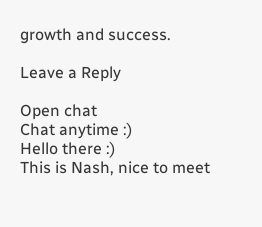growth and success.

Leave a Reply

Open chat
Chat anytime :)
Hello there :)
This is Nash, nice to meet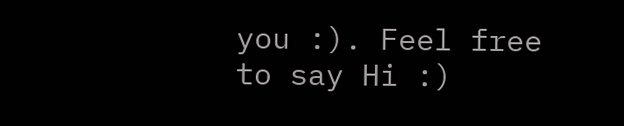you :). Feel free to say Hi :)